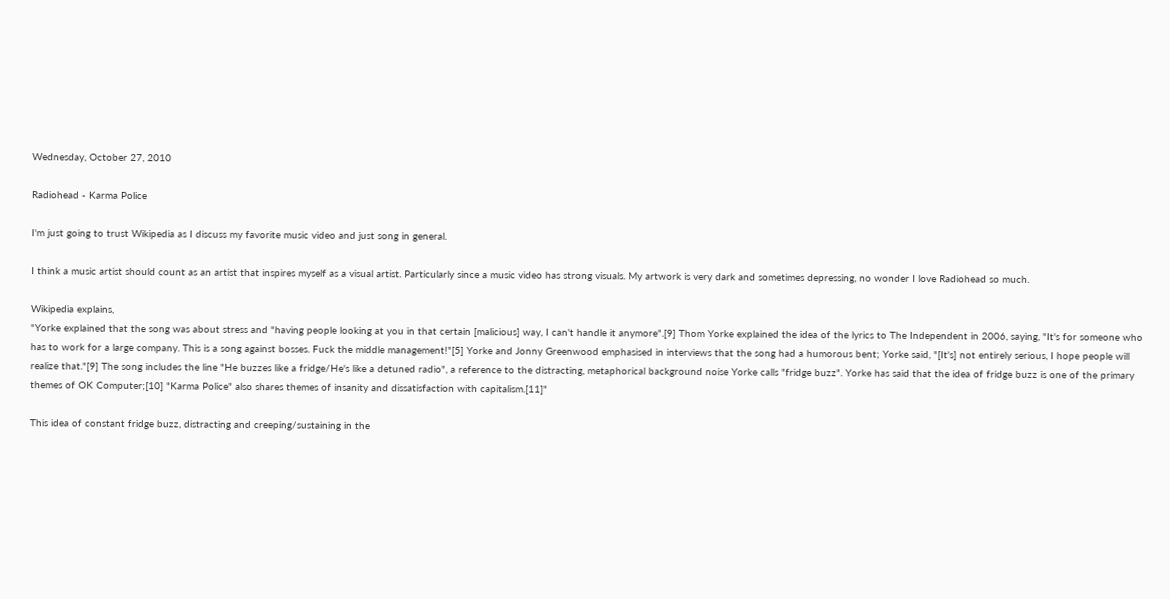Wednesday, October 27, 2010

Radiohead - Karma Police

I'm just going to trust Wikipedia as I discuss my favorite music video and just song in general.

I think a music artist should count as an artist that inspires myself as a visual artist. Particularly since a music video has strong visuals. My artwork is very dark and sometimes depressing, no wonder I love Radiohead so much.

Wikipedia explains,
"Yorke explained that the song was about stress and "having people looking at you in that certain [malicious] way, I can't handle it anymore".[9] Thom Yorke explained the idea of the lyrics to The Independent in 2006, saying, "It's for someone who has to work for a large company. This is a song against bosses. Fuck the middle management!"[5] Yorke and Jonny Greenwood emphasised in interviews that the song had a humorous bent; Yorke said, "[It's] not entirely serious, I hope people will realize that."[9] The song includes the line "He buzzes like a fridge/He's like a detuned radio", a reference to the distracting, metaphorical background noise Yorke calls "fridge buzz". Yorke has said that the idea of fridge buzz is one of the primary themes of OK Computer;[10] "Karma Police" also shares themes of insanity and dissatisfaction with capitalism.[11]"

This idea of constant fridge buzz, distracting and creeping/sustaining in the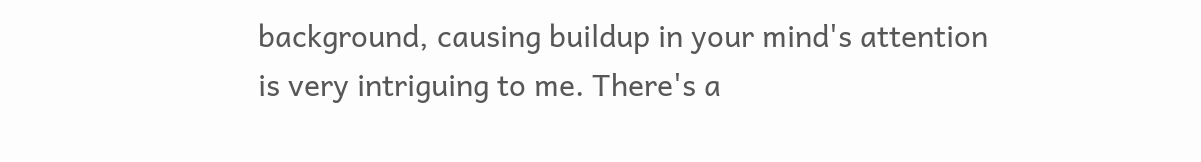background, causing buildup in your mind's attention is very intriguing to me. There's a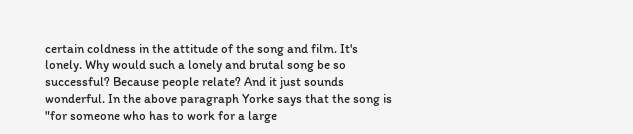certain coldness in the attitude of the song and film. It's lonely. Why would such a lonely and brutal song be so successful? Because people relate? And it just sounds wonderful. In the above paragraph Yorke says that the song is "for someone who has to work for a large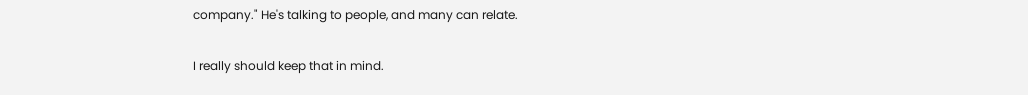company." He's talking to people, and many can relate.

I really should keep that in mind.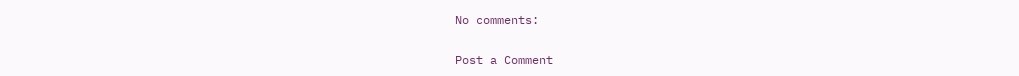No comments:

Post a Comment